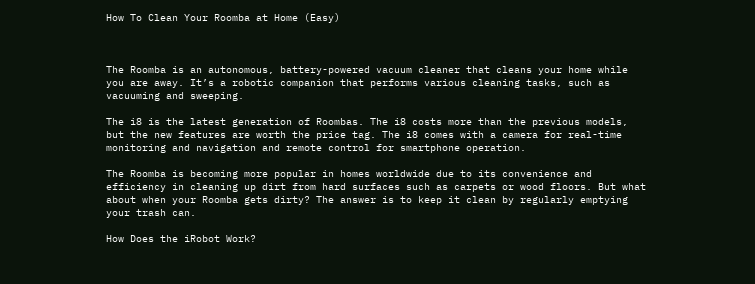How To Clean Your Roomba at Home (Easy)



The Roomba is an autonomous, battery-powered vacuum cleaner that cleans your home while you are away. It’s a robotic companion that performs various cleaning tasks, such as vacuuming and sweeping.

The i8 is the latest generation of Roombas. The i8 costs more than the previous models, but the new features are worth the price tag. The i8 comes with a camera for real-time monitoring and navigation and remote control for smartphone operation.

The Roomba is becoming more popular in homes worldwide due to its convenience and efficiency in cleaning up dirt from hard surfaces such as carpets or wood floors. But what about when your Roomba gets dirty? The answer is to keep it clean by regularly emptying your trash can.

How Does the iRobot Work?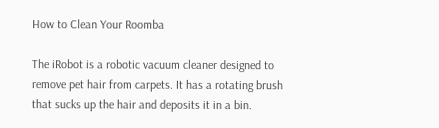How to Clean Your Roomba

The iRobot is a robotic vacuum cleaner designed to remove pet hair from carpets. It has a rotating brush that sucks up the hair and deposits it in a bin.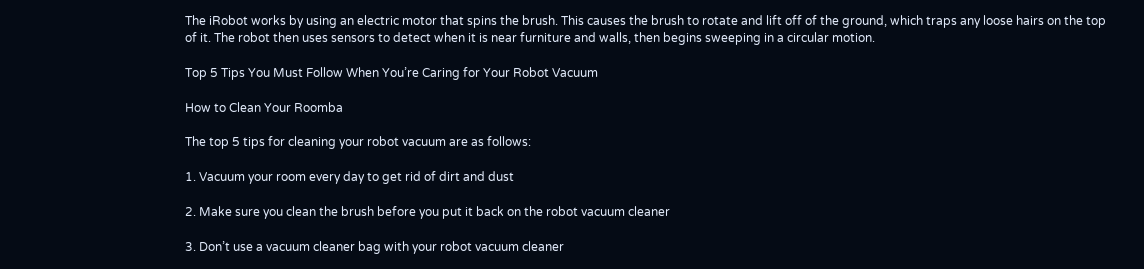The iRobot works by using an electric motor that spins the brush. This causes the brush to rotate and lift off of the ground, which traps any loose hairs on the top of it. The robot then uses sensors to detect when it is near furniture and walls, then begins sweeping in a circular motion.

Top 5 Tips You Must Follow When You’re Caring for Your Robot Vacuum

How to Clean Your Roomba

The top 5 tips for cleaning your robot vacuum are as follows:

1. Vacuum your room every day to get rid of dirt and dust

2. Make sure you clean the brush before you put it back on the robot vacuum cleaner

3. Don’t use a vacuum cleaner bag with your robot vacuum cleaner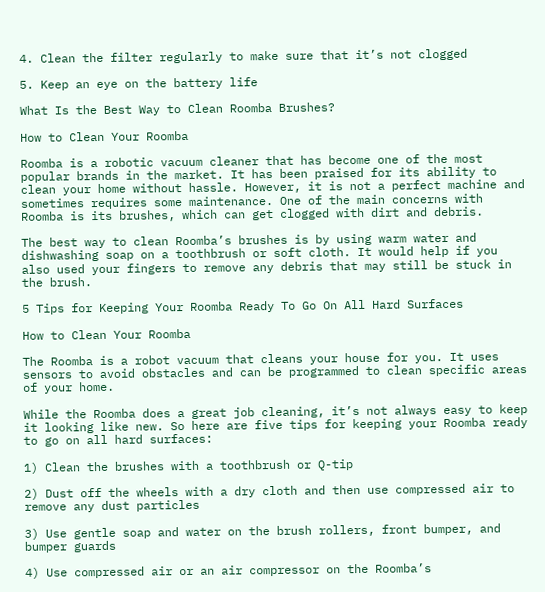4. Clean the filter regularly to make sure that it’s not clogged

5. Keep an eye on the battery life

What Is the Best Way to Clean Roomba Brushes?

How to Clean Your Roomba

Roomba is a robotic vacuum cleaner that has become one of the most popular brands in the market. It has been praised for its ability to clean your home without hassle. However, it is not a perfect machine and sometimes requires some maintenance. One of the main concerns with Roomba is its brushes, which can get clogged with dirt and debris.

The best way to clean Roomba’s brushes is by using warm water and dishwashing soap on a toothbrush or soft cloth. It would help if you also used your fingers to remove any debris that may still be stuck in the brush.

5 Tips for Keeping Your Roomba Ready To Go On All Hard Surfaces

How to Clean Your Roomba

The Roomba is a robot vacuum that cleans your house for you. It uses sensors to avoid obstacles and can be programmed to clean specific areas of your home.

While the Roomba does a great job cleaning, it’s not always easy to keep it looking like new. So here are five tips for keeping your Roomba ready to go on all hard surfaces:

1) Clean the brushes with a toothbrush or Q-tip

2) Dust off the wheels with a dry cloth and then use compressed air to remove any dust particles

3) Use gentle soap and water on the brush rollers, front bumper, and bumper guards

4) Use compressed air or an air compressor on the Roomba’s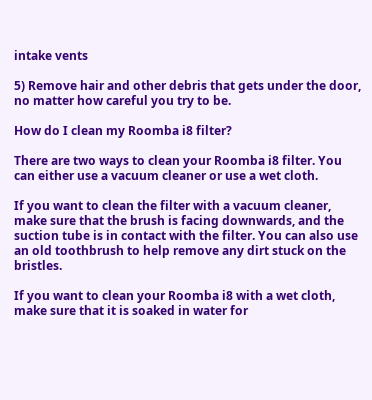intake vents

5) Remove hair and other debris that gets under the door, no matter how careful you try to be.

How do I clean my Roomba i8 filter?

There are two ways to clean your Roomba i8 filter. You can either use a vacuum cleaner or use a wet cloth.

If you want to clean the filter with a vacuum cleaner, make sure that the brush is facing downwards, and the suction tube is in contact with the filter. You can also use an old toothbrush to help remove any dirt stuck on the bristles.

If you want to clean your Roomba i8 with a wet cloth, make sure that it is soaked in water for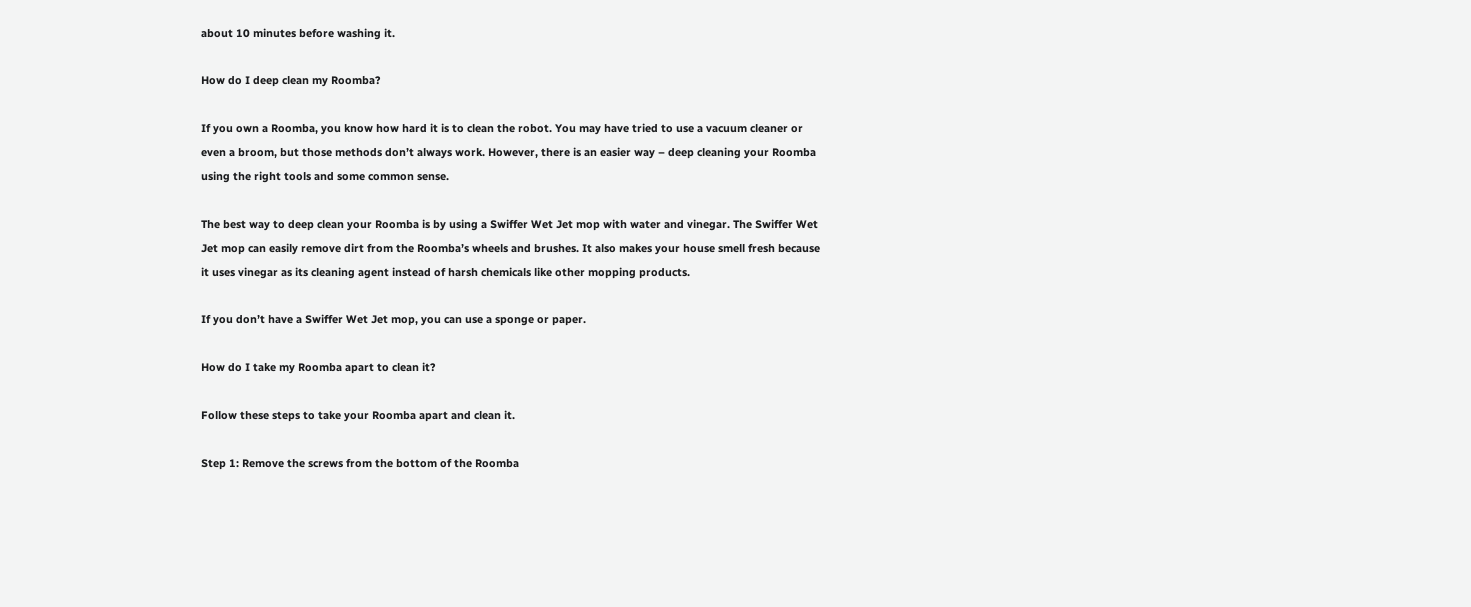about 10 minutes before washing it.

How do I deep clean my Roomba?

If you own a Roomba, you know how hard it is to clean the robot. You may have tried to use a vacuum cleaner or even a broom, but those methods don’t always work. However, there is an easier way – deep cleaning your Roomba using the right tools and some common sense.

The best way to deep clean your Roomba is by using a Swiffer Wet Jet mop with water and vinegar. The Swiffer Wet Jet mop can easily remove dirt from the Roomba’s wheels and brushes. It also makes your house smell fresh because it uses vinegar as its cleaning agent instead of harsh chemicals like other mopping products.

If you don’t have a Swiffer Wet Jet mop, you can use a sponge or paper.

How do I take my Roomba apart to clean it?

Follow these steps to take your Roomba apart and clean it.

Step 1: Remove the screws from the bottom of the Roomba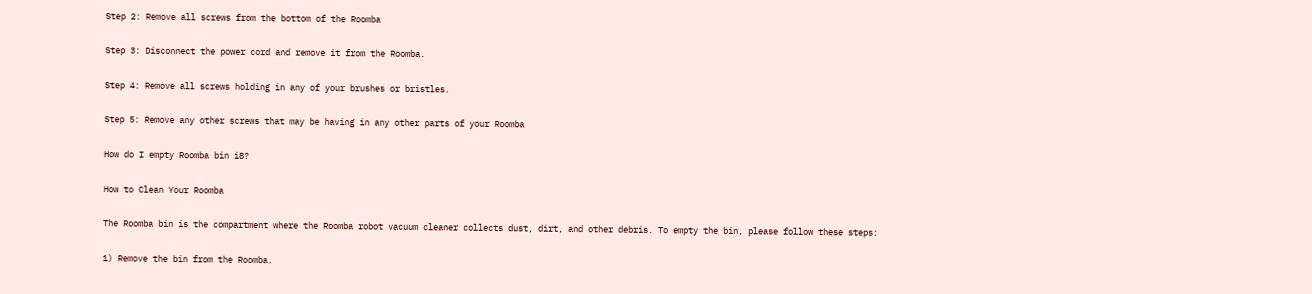Step 2: Remove all screws from the bottom of the Roomba

Step 3: Disconnect the power cord and remove it from the Roomba.

Step 4: Remove all screws holding in any of your brushes or bristles.

Step 5: Remove any other screws that may be having in any other parts of your Roomba

How do I empty Roomba bin i8?

How to Clean Your Roomba

The Roomba bin is the compartment where the Roomba robot vacuum cleaner collects dust, dirt, and other debris. To empty the bin, please follow these steps:

1) Remove the bin from the Roomba.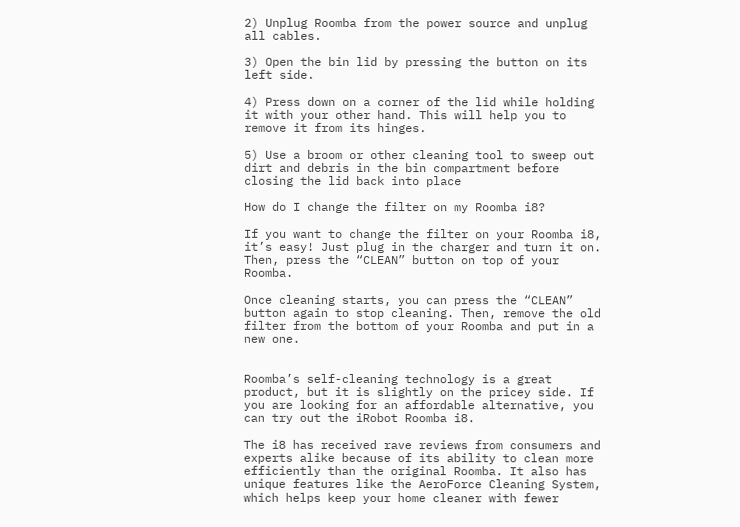2) Unplug Roomba from the power source and unplug all cables.

3) Open the bin lid by pressing the button on its left side.

4) Press down on a corner of the lid while holding it with your other hand. This will help you to remove it from its hinges.

5) Use a broom or other cleaning tool to sweep out dirt and debris in the bin compartment before closing the lid back into place

How do I change the filter on my Roomba i8?

If you want to change the filter on your Roomba i8, it’s easy! Just plug in the charger and turn it on. Then, press the “CLEAN” button on top of your Roomba.

Once cleaning starts, you can press the “CLEAN” button again to stop cleaning. Then, remove the old filter from the bottom of your Roomba and put in a new one.


Roomba’s self-cleaning technology is a great product, but it is slightly on the pricey side. If you are looking for an affordable alternative, you can try out the iRobot Roomba i8.

The i8 has received rave reviews from consumers and experts alike because of its ability to clean more efficiently than the original Roomba. It also has unique features like the AeroForce Cleaning System, which helps keep your home cleaner with fewer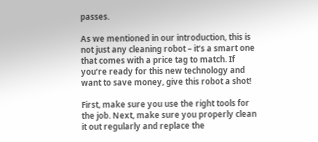passes.

As we mentioned in our introduction, this is not just any cleaning robot – it’s a smart one that comes with a price tag to match. If you’re ready for this new technology and want to save money, give this robot a shot!

First, make sure you use the right tools for the job. Next, make sure you properly clean it out regularly and replace the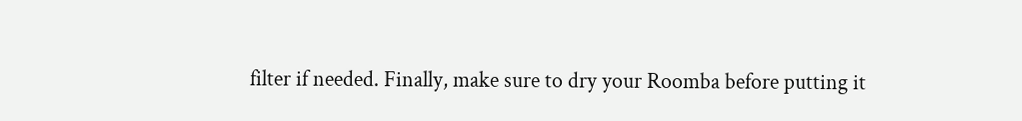filter if needed. Finally, make sure to dry your Roomba before putting it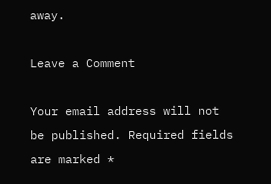away.

Leave a Comment

Your email address will not be published. Required fields are marked *